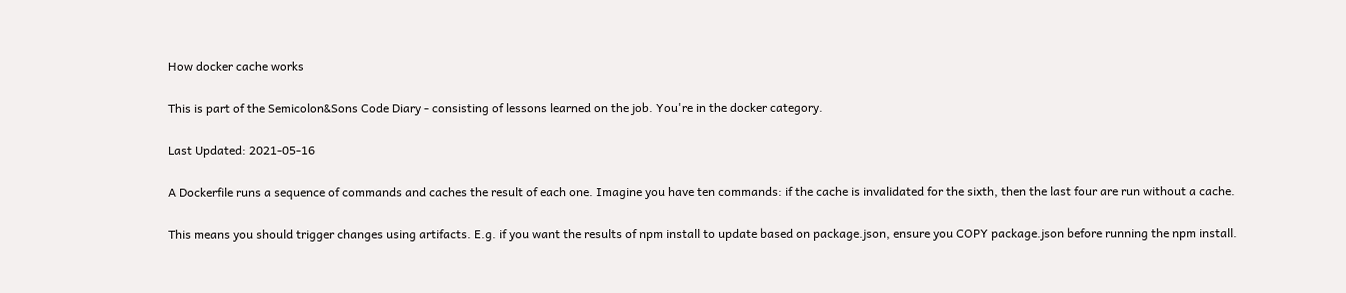How docker cache works

This is part of the Semicolon&Sons Code Diary - consisting of lessons learned on the job. You're in the docker category.

Last Updated: 2021-05-16

A Dockerfile runs a sequence of commands and caches the result of each one. Imagine you have ten commands: if the cache is invalidated for the sixth, then the last four are run without a cache.

This means you should trigger changes using artifacts. E.g. if you want the results of npm install to update based on package.json, ensure you COPY package.json before running the npm install.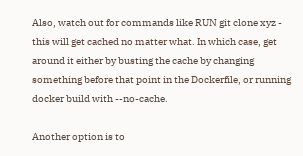Also, watch out for commands like RUN git clone xyz - this will get cached no matter what. In which case, get around it either by busting the cache by changing something before that point in the Dockerfile, or running docker build with --no-cache.

Another option is to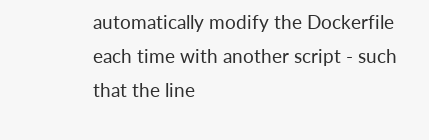automatically modify the Dockerfile each time with another script - such that the line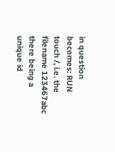in question becomes: RUN touch /, i.e. the filename 123467abc there being a unique id